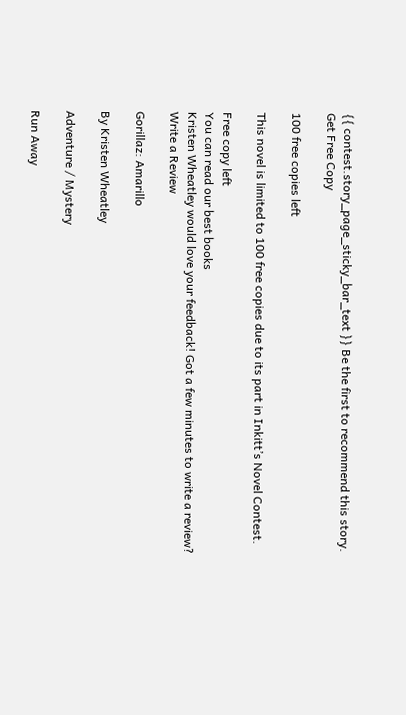{{ contest.story_page_sticky_bar_text }} Be the first to recommend this story.
Get Free Copy

100 free copies left

This novel is limited to 100 free copies due to its part in Inkitt’s Novel Contest.

Free copy left
You can read our best books
Kristen Wheatley would love your feedback! Got a few minutes to write a review?
Write a Review

Gorillaz: Amarillo

By Kristen Wheatley

Adventure / Mystery

Run Away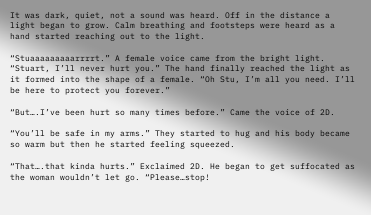It was dark, quiet, not a sound was heard. Off in the distance a light began to grow. Calm breathing and footsteps were heard as a hand started reaching out to the light.

“Stuaaaaaaaaarrrrt.” A female voice came from the bright light. “Stuart, I’ll never hurt you.” The hand finally reached the light as it formed into the shape of a female. “Oh Stu, I’m all you need. I’ll be here to protect you forever.”

“But….I’ve been hurt so many times before.” Came the voice of 2D.

“You’ll be safe in my arms.” They started to hug and his body became so warm but then he started feeling squeezed.

“That….that kinda hurts.” Exclaimed 2D. He began to get suffocated as the woman wouldn’t let go. “Please…stop!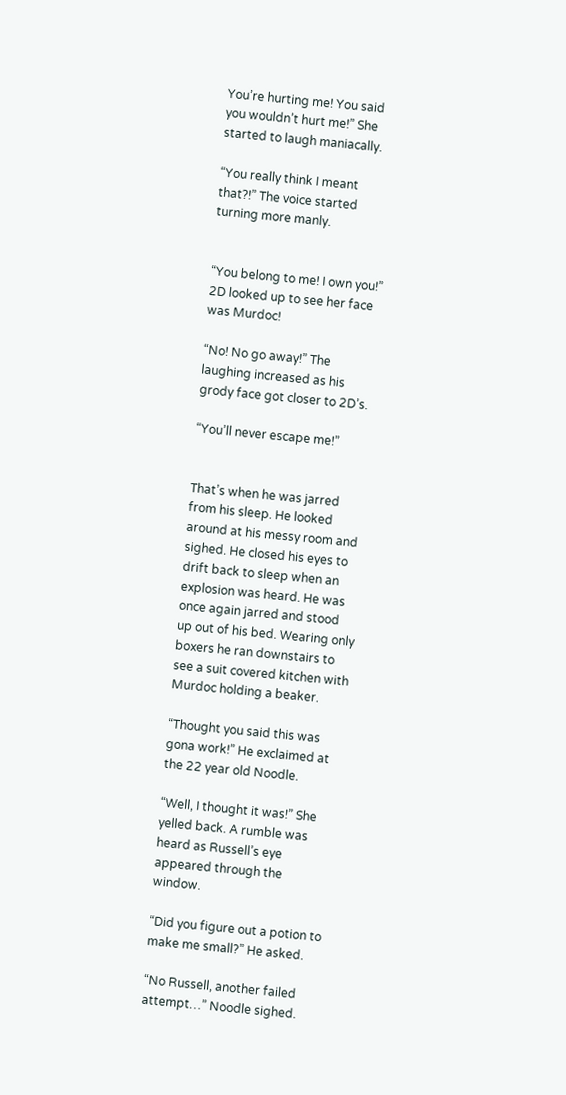You’re hurting me! You said you wouldn’t hurt me!” She started to laugh maniacally.

“You really think I meant that?!” The voice started turning more manly.


“You belong to me! I own you!” 2D looked up to see her face was Murdoc!

“No! No go away!” The laughing increased as his grody face got closer to 2D’s.

“You’ll never escape me!”


That’s when he was jarred from his sleep. He looked around at his messy room and sighed. He closed his eyes to drift back to sleep when an explosion was heard. He was once again jarred and stood up out of his bed. Wearing only boxers he ran downstairs to see a suit covered kitchen with Murdoc holding a beaker.

“Thought you said this was gona work!” He exclaimed at the 22 year old Noodle.

“Well, I thought it was!” She yelled back. A rumble was heard as Russell’s eye appeared through the window.

“Did you figure out a potion to make me small?” He asked.

“No Russell, another failed attempt…” Noodle sighed.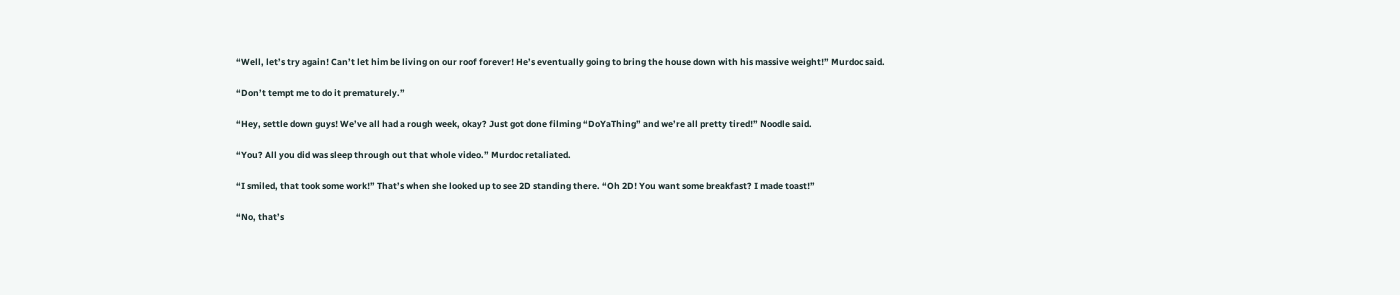“Well, let’s try again! Can’t let him be living on our roof forever! He’s eventually going to bring the house down with his massive weight!” Murdoc said.

“Don’t tempt me to do it prematurely.”

“Hey, settle down guys! We’ve all had a rough week, okay? Just got done filming “DoYaThing” and we’re all pretty tired!” Noodle said.

“You? All you did was sleep through out that whole video.” Murdoc retaliated.

“I smiled, that took some work!” That’s when she looked up to see 2D standing there. “Oh 2D! You want some breakfast? I made toast!”

“No, that’s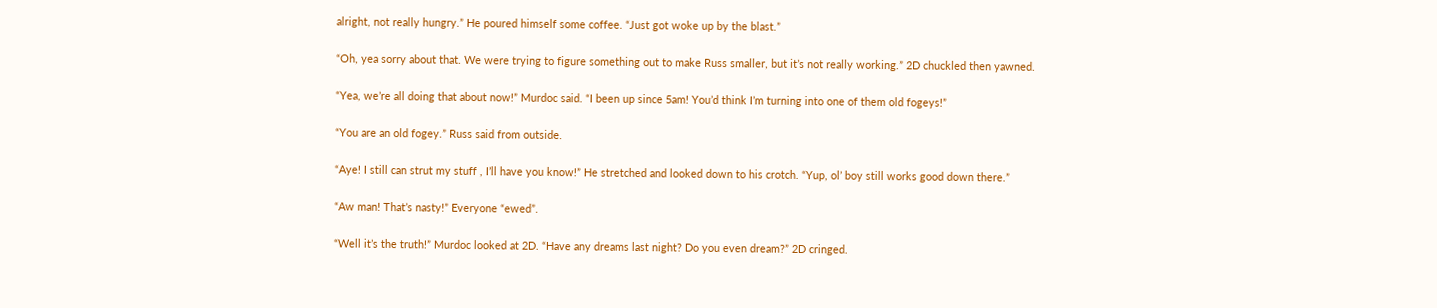alright, not really hungry.” He poured himself some coffee. “Just got woke up by the blast.”

“Oh, yea sorry about that. We were trying to figure something out to make Russ smaller, but it’s not really working.” 2D chuckled then yawned.

“Yea, we’re all doing that about now!” Murdoc said. “I been up since 5am! You’d think I’m turning into one of them old fogeys!”

“You are an old fogey.” Russ said from outside.

“Aye! I still can strut my stuff , I’ll have you know!” He stretched and looked down to his crotch. “Yup, ol’ boy still works good down there.”

“Aw man! That’s nasty!” Everyone “ewed”.

“Well it’s the truth!” Murdoc looked at 2D. “Have any dreams last night? Do you even dream?” 2D cringed.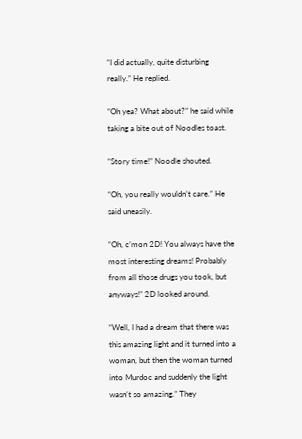“I did actually, quite disturbing really.” He replied.

“Oh yea? What about?” he said while taking a bite out of Noodles toast.

“Story time!” Noodle shouted.

“Oh, you really wouldn’t care.” He said uneasily.

“Oh, c’mon 2D! You always have the most interesting dreams! Probably from all those drugs you took, but anyways!” 2D looked around.

“Well, I had a dream that there was this amazing light and it turned into a woman, but then the woman turned into Murdoc and suddenly the light wasn’t so amazing.” They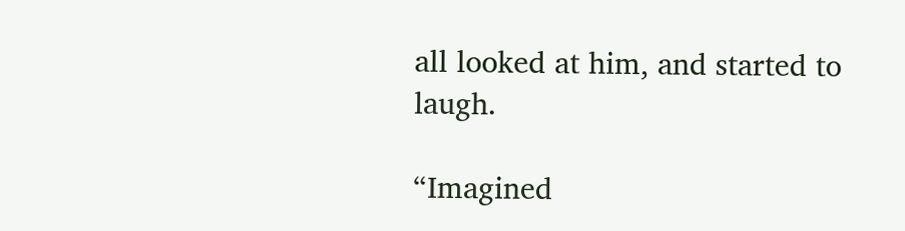all looked at him, and started to laugh.

“Imagined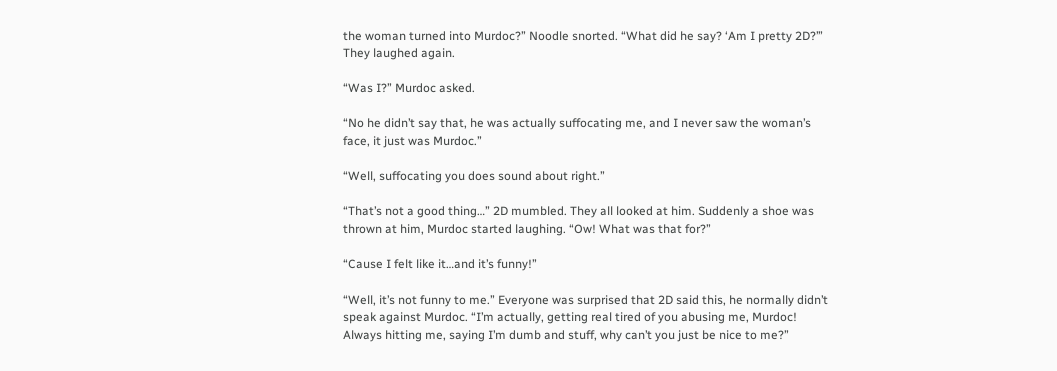the woman turned into Murdoc?” Noodle snorted. “What did he say? ‘Am I pretty 2D?’” They laughed again.

“Was I?” Murdoc asked.

“No he didn’t say that, he was actually suffocating me, and I never saw the woman’s face, it just was Murdoc.”

“Well, suffocating you does sound about right.”

“That’s not a good thing…” 2D mumbled. They all looked at him. Suddenly a shoe was thrown at him, Murdoc started laughing. “Ow! What was that for?”

“Cause I felt like it…and it’s funny!”

“Well, it’s not funny to me.” Everyone was surprised that 2D said this, he normally didn’t speak against Murdoc. “I’m actually, getting real tired of you abusing me, Murdoc! Always hitting me, saying I’m dumb and stuff, why can’t you just be nice to me?”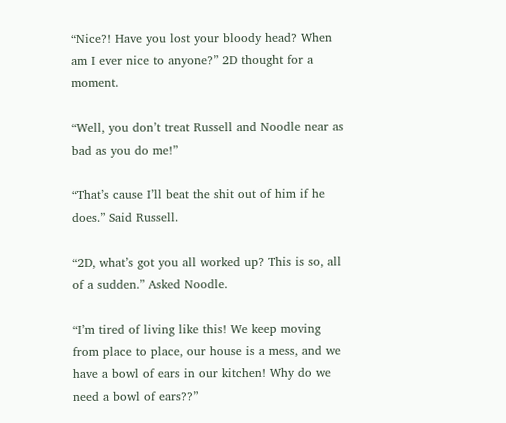“Nice?! Have you lost your bloody head? When am I ever nice to anyone?” 2D thought for a moment.

“Well, you don’t treat Russell and Noodle near as bad as you do me!”

“That’s cause I’ll beat the shit out of him if he does.” Said Russell.

“2D, what’s got you all worked up? This is so, all of a sudden.” Asked Noodle.

“I’m tired of living like this! We keep moving from place to place, our house is a mess, and we have a bowl of ears in our kitchen! Why do we need a bowl of ears??”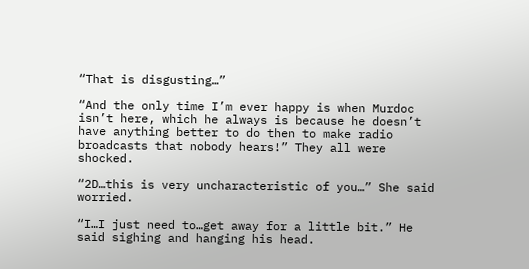“That is disgusting…”

“And the only time I’m ever happy is when Murdoc isn’t here, which he always is because he doesn’t have anything better to do then to make radio broadcasts that nobody hears!” They all were shocked.

“2D…this is very uncharacteristic of you…” She said worried.

“I…I just need to…get away for a little bit.” He said sighing and hanging his head.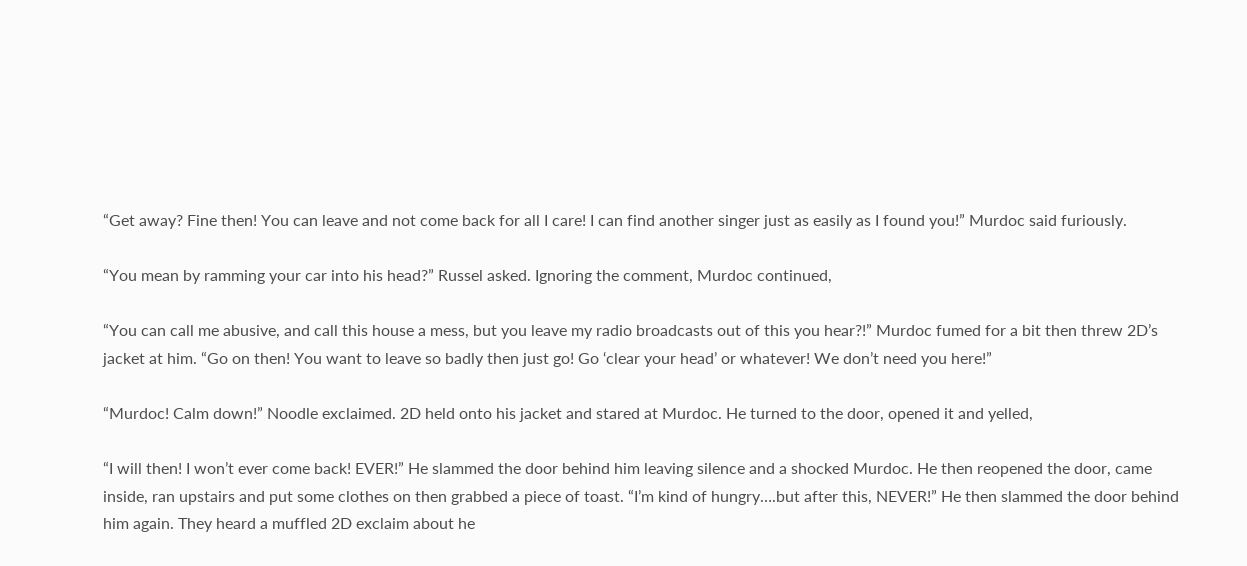“Get away? Fine then! You can leave and not come back for all I care! I can find another singer just as easily as I found you!” Murdoc said furiously.

“You mean by ramming your car into his head?” Russel asked. Ignoring the comment, Murdoc continued,

“You can call me abusive, and call this house a mess, but you leave my radio broadcasts out of this you hear?!” Murdoc fumed for a bit then threw 2D’s jacket at him. “Go on then! You want to leave so badly then just go! Go ‘clear your head’ or whatever! We don’t need you here!”

“Murdoc! Calm down!” Noodle exclaimed. 2D held onto his jacket and stared at Murdoc. He turned to the door, opened it and yelled,

“I will then! I won’t ever come back! EVER!” He slammed the door behind him leaving silence and a shocked Murdoc. He then reopened the door, came inside, ran upstairs and put some clothes on then grabbed a piece of toast. “I’m kind of hungry….but after this, NEVER!” He then slammed the door behind him again. They heard a muffled 2D exclaim about he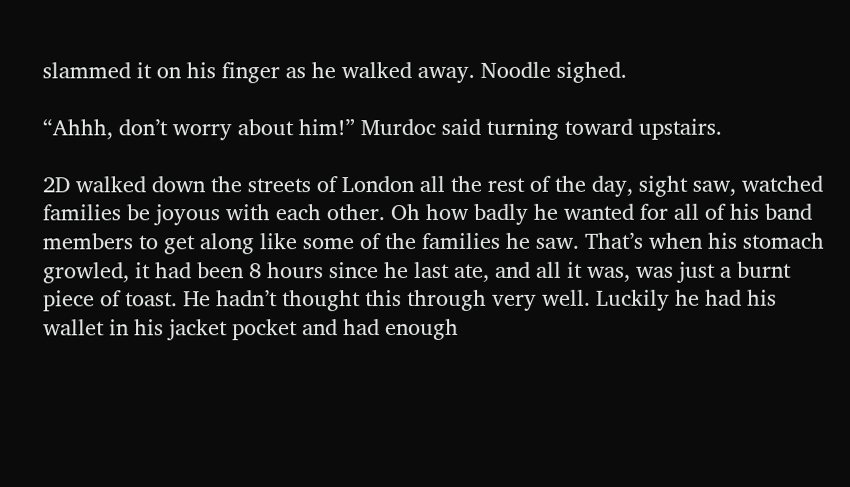slammed it on his finger as he walked away. Noodle sighed.

“Ahhh, don’t worry about him!” Murdoc said turning toward upstairs.

2D walked down the streets of London all the rest of the day, sight saw, watched families be joyous with each other. Oh how badly he wanted for all of his band members to get along like some of the families he saw. That’s when his stomach growled, it had been 8 hours since he last ate, and all it was, was just a burnt piece of toast. He hadn’t thought this through very well. Luckily he had his wallet in his jacket pocket and had enough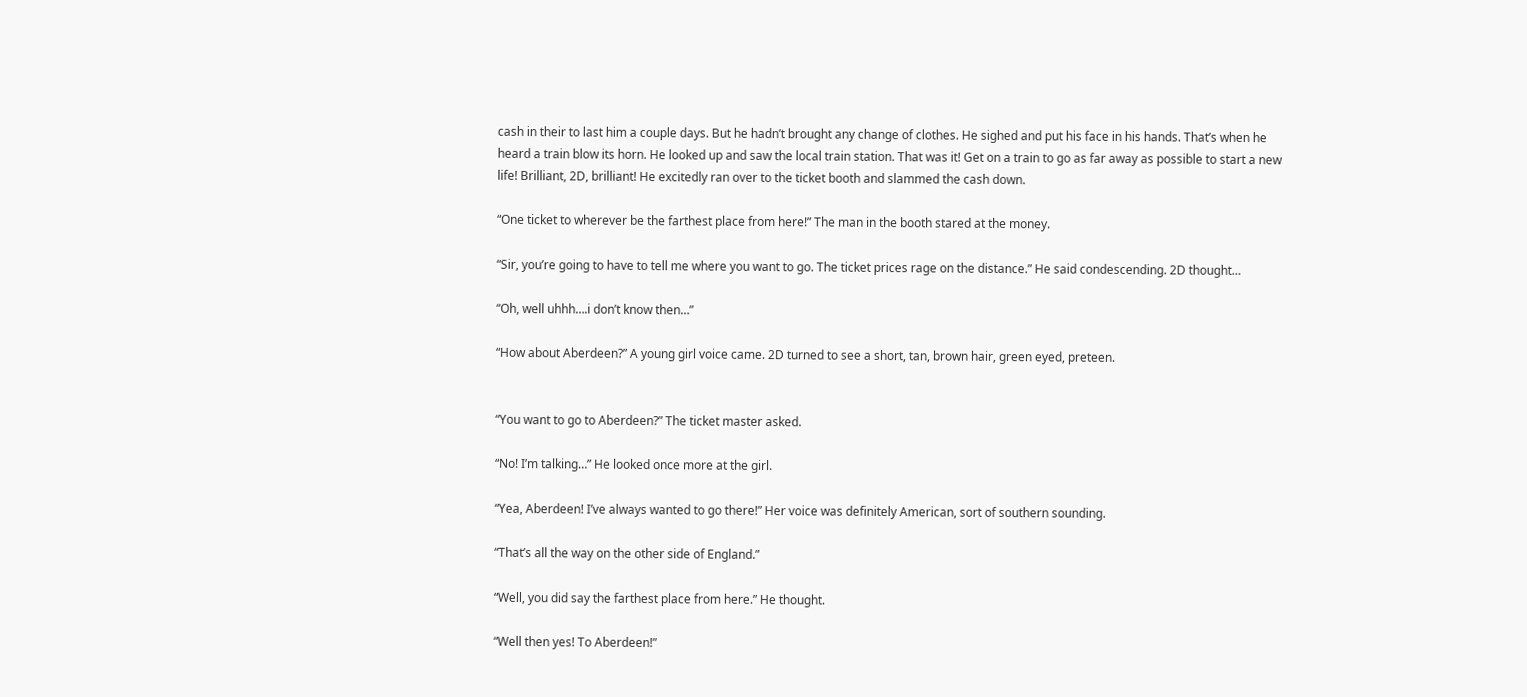cash in their to last him a couple days. But he hadn’t brought any change of clothes. He sighed and put his face in his hands. That’s when he heard a train blow its horn. He looked up and saw the local train station. That was it! Get on a train to go as far away as possible to start a new life! Brilliant, 2D, brilliant! He excitedly ran over to the ticket booth and slammed the cash down.

“One ticket to wherever be the farthest place from here!” The man in the booth stared at the money.

“Sir, you’re going to have to tell me where you want to go. The ticket prices rage on the distance.” He said condescending. 2D thought…

“Oh, well uhhh….i don’t know then…”

“How about Aberdeen?” A young girl voice came. 2D turned to see a short, tan, brown hair, green eyed, preteen.


“You want to go to Aberdeen?” The ticket master asked.

“No! I’m talking…” He looked once more at the girl.

“Yea, Aberdeen! I’ve always wanted to go there!” Her voice was definitely American, sort of southern sounding.

“That’s all the way on the other side of England.”

“Well, you did say the farthest place from here.” He thought.

“Well then yes! To Aberdeen!”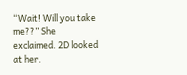“Wait! Will you take me??” She exclaimed. 2D looked at her.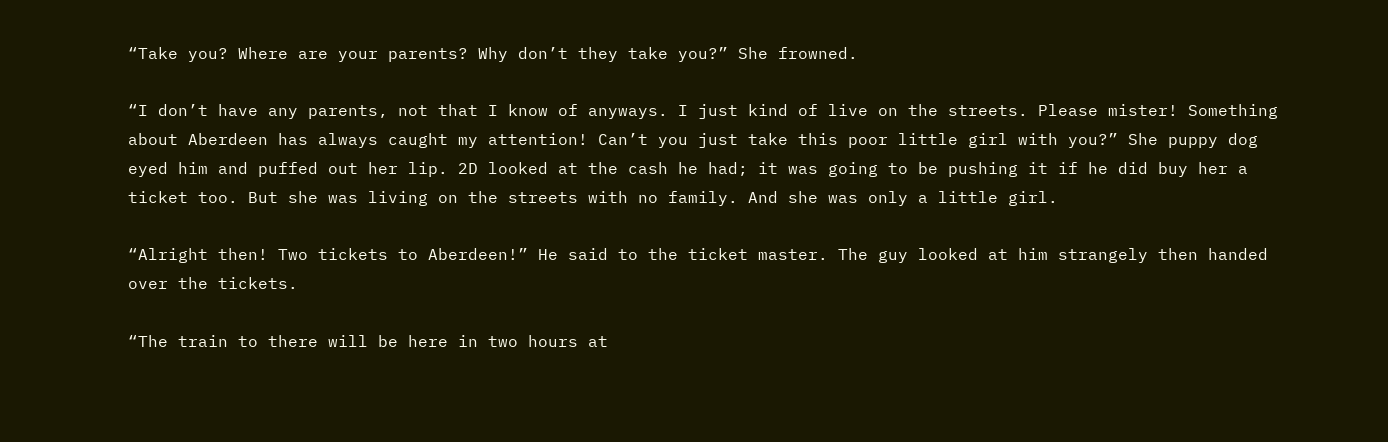“Take you? Where are your parents? Why don’t they take you?” She frowned.

“I don’t have any parents, not that I know of anyways. I just kind of live on the streets. Please mister! Something about Aberdeen has always caught my attention! Can’t you just take this poor little girl with you?” She puppy dog eyed him and puffed out her lip. 2D looked at the cash he had; it was going to be pushing it if he did buy her a ticket too. But she was living on the streets with no family. And she was only a little girl.

“Alright then! Two tickets to Aberdeen!” He said to the ticket master. The guy looked at him strangely then handed over the tickets.

“The train to there will be here in two hours at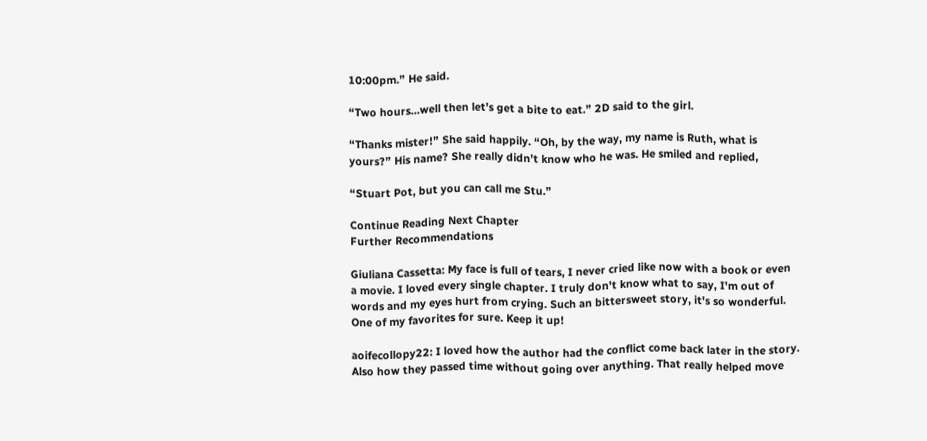10:00pm.” He said.

“Two hours…well then let’s get a bite to eat.” 2D said to the girl.

“Thanks mister!” She said happily. “Oh, by the way, my name is Ruth, what is yours?” His name? She really didn’t know who he was. He smiled and replied,

“Stuart Pot, but you can call me Stu.”

Continue Reading Next Chapter
Further Recommendations

Giuliana Cassetta: My face is full of tears, I never cried like now with a book or even a movie. I loved every single chapter. I truly don't know what to say, I'm out of words and my eyes hurt from crying. Such an bittersweet story, it's so wonderful. One of my favorites for sure. Keep it up!

aoifecollopy22: I loved how the author had the conflict come back later in the story. Also how they passed time without going over anything. That really helped move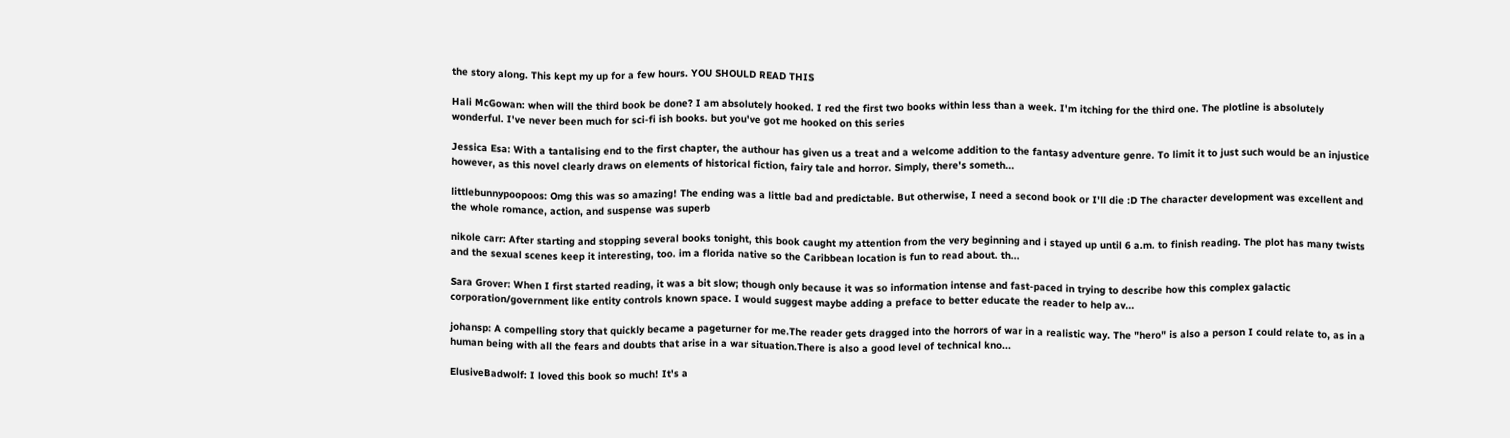the story along. This kept my up for a few hours. YOU SHOULD READ THIS

Hali McGowan: when will the third book be done? I am absolutely hooked. I red the first two books within less than a week. I'm itching for the third one. The plotline is absolutely wonderful. I've never been much for sci-fi ish books. but you've got me hooked on this series

Jessica Esa: With a tantalising end to the first chapter, the authour has given us a treat and a welcome addition to the fantasy adventure genre. To limit it to just such would be an injustice however, as this novel clearly draws on elements of historical fiction, fairy tale and horror. Simply, there's someth...

littlebunnypoopoos: Omg this was so amazing! The ending was a little bad and predictable. But otherwise, I need a second book or I'll die :D The character development was excellent and the whole romance, action, and suspense was superb

nikole carr: After starting and stopping several books tonight, this book caught my attention from the very beginning and i stayed up until 6 a.m. to finish reading. The plot has many twists and the sexual scenes keep it interesting, too. im a florida native so the Caribbean location is fun to read about. th...

Sara Grover: When I first started reading, it was a bit slow; though only because it was so information intense and fast-paced in trying to describe how this complex galactic corporation/government like entity controls known space. I would suggest maybe adding a preface to better educate the reader to help av...

johansp: A compelling story that quickly became a pageturner for me.The reader gets dragged into the horrors of war in a realistic way. The "hero" is also a person I could relate to, as in a human being with all the fears and doubts that arise in a war situation.There is also a good level of technical kno...

ElusiveBadwolf: I loved this book so much! It's a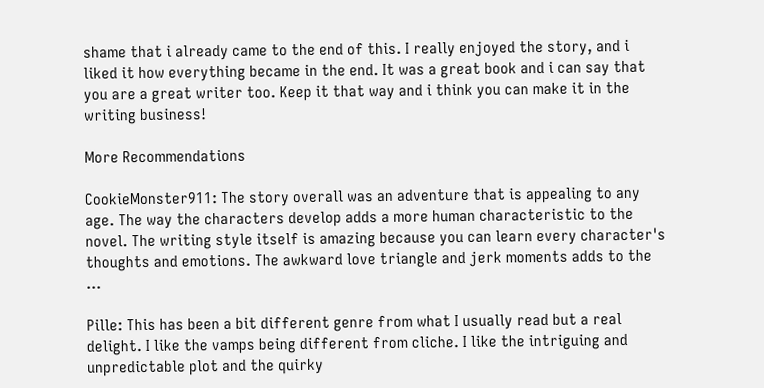shame that i already came to the end of this. I really enjoyed the story, and i liked it how everything became in the end. It was a great book and i can say that you are a great writer too. Keep it that way and i think you can make it in the writing business!

More Recommendations

CookieMonster911: The story overall was an adventure that is appealing to any age. The way the characters develop adds a more human characteristic to the novel. The writing style itself is amazing because you can learn every character's thoughts and emotions. The awkward love triangle and jerk moments adds to the ...

Pille: This has been a bit different genre from what I usually read but a real delight. I like the vamps being different from cliche. I like the intriguing and unpredictable plot and the quirky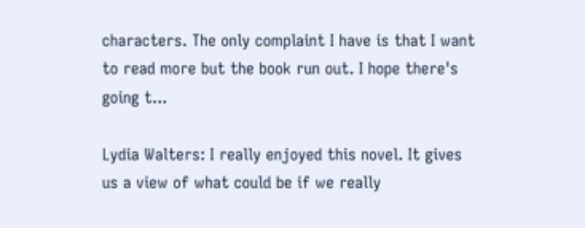characters. The only complaint I have is that I want to read more but the book run out. I hope there's going t...

Lydia Walters: I really enjoyed this novel. It gives us a view of what could be if we really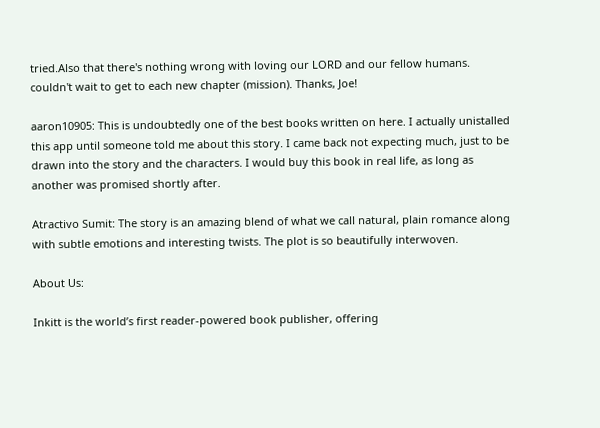tried.Also that there's nothing wrong with loving our LORD and our fellow humans. couldn't wait to get to each new chapter (mission). Thanks, Joe!

aaron10905: This is undoubtedly one of the best books written on here. I actually unistalled this app until someone told me about this story. I came back not expecting much, just to be drawn into the story and the characters. I would buy this book in real life, as long as another was promised shortly after.

Atractivo Sumit: The story is an amazing blend of what we call natural, plain romance along with subtle emotions and interesting twists. The plot is so beautifully interwoven.

About Us:

Inkitt is the world’s first reader-powered book publisher, offering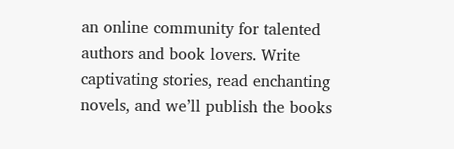an online community for talented authors and book lovers. Write captivating stories, read enchanting novels, and we’ll publish the books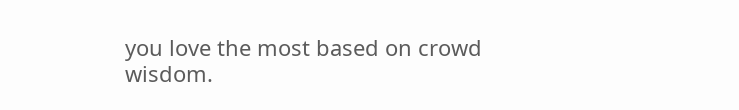you love the most based on crowd wisdom.